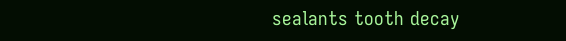sealants tooth decay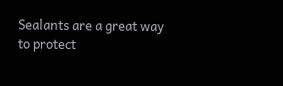Sealants are a great way to protect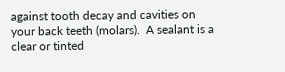against tooth decay and cavities on your back teeth (molars).  A sealant is a clear or tinted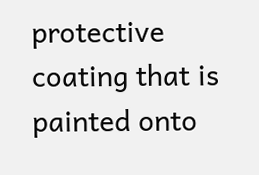protective coating that is painted onto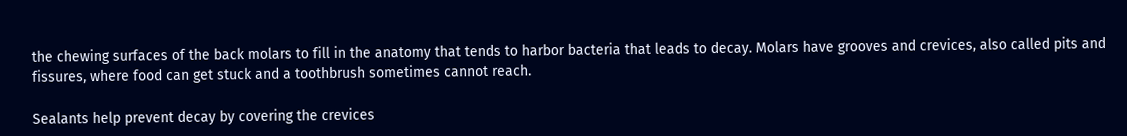the chewing surfaces of the back molars to fill in the anatomy that tends to harbor bacteria that leads to decay. Molars have grooves and crevices, also called pits and fissures, where food can get stuck and a toothbrush sometimes cannot reach.

Sealants help prevent decay by covering the crevices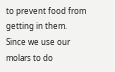to prevent food from getting in them.  Since we use our molars to do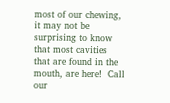most of our chewing, it may not be surprising to know that most cavities that are found in the mouth, are here!  Call our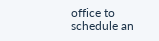office to schedule an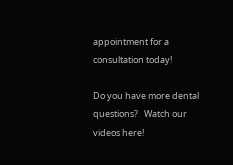appointment for a consultation today!

Do you have more dental questions?   Watch our videos here!